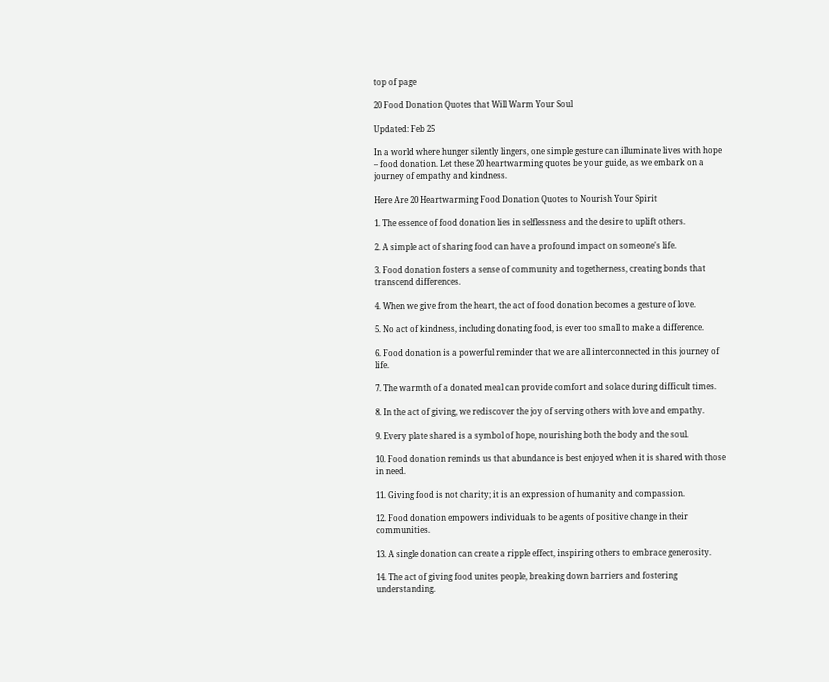top of page

20 Food Donation Quotes that Will Warm Your Soul

Updated: Feb 25

In a world where hunger silently lingers, one simple gesture can illuminate lives with hope – food donation. Let these 20 heartwarming quotes be your guide, as we embark on a journey of empathy and kindness.

Here Are 20 Heartwarming Food Donation Quotes to Nourish Your Spirit

1. The essence of food donation lies in selflessness and the desire to uplift others.

2. A simple act of sharing food can have a profound impact on someone's life.

3. Food donation fosters a sense of community and togetherness, creating bonds that transcend differences.

4. When we give from the heart, the act of food donation becomes a gesture of love.

5. No act of kindness, including donating food, is ever too small to make a difference.

6. Food donation is a powerful reminder that we are all interconnected in this journey of life.

7. The warmth of a donated meal can provide comfort and solace during difficult times.

8. In the act of giving, we rediscover the joy of serving others with love and empathy.

9. Every plate shared is a symbol of hope, nourishing both the body and the soul.

10. Food donation reminds us that abundance is best enjoyed when it is shared with those in need.

11. Giving food is not charity; it is an expression of humanity and compassion.

12. Food donation empowers individuals to be agents of positive change in their communities.

13. A single donation can create a ripple effect, inspiring others to embrace generosity.

14. The act of giving food unites people, breaking down barriers and fostering understanding.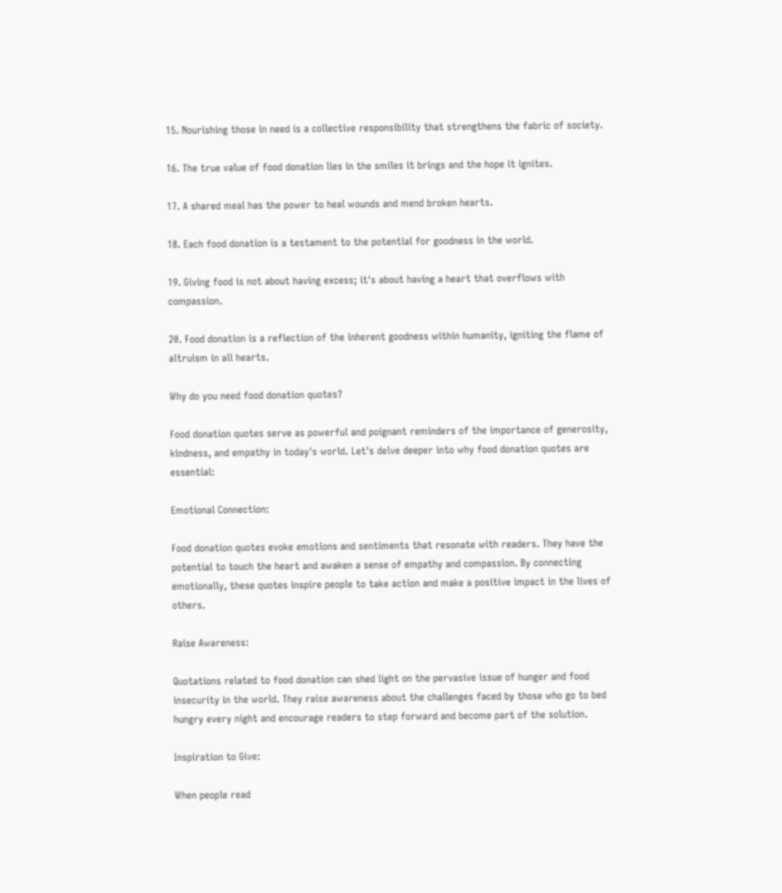15. Nourishing those in need is a collective responsibility that strengthens the fabric of society.

16. The true value of food donation lies in the smiles it brings and the hope it ignites.

17. A shared meal has the power to heal wounds and mend broken hearts.

18. Each food donation is a testament to the potential for goodness in the world.

19. Giving food is not about having excess; it's about having a heart that overflows with compassion.

20. Food donation is a reflection of the inherent goodness within humanity, igniting the flame of altruism in all hearts.

Why do you need food donation quotes?

Food donation quotes serve as powerful and poignant reminders of the importance of generosity, kindness, and empathy in today's world. Let's delve deeper into why food donation quotes are essential:

Emotional Connection:

Food donation quotes evoke emotions and sentiments that resonate with readers. They have the potential to touch the heart and awaken a sense of empathy and compassion. By connecting emotionally, these quotes inspire people to take action and make a positive impact in the lives of others.

Raise Awareness:

Quotations related to food donation can shed light on the pervasive issue of hunger and food insecurity in the world. They raise awareness about the challenges faced by those who go to bed hungry every night and encourage readers to step forward and become part of the solution.

Inspiration to Give:

When people read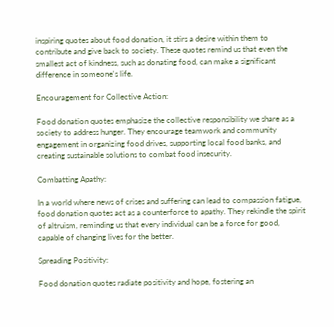inspiring quotes about food donation, it stirs a desire within them to contribute and give back to society. These quotes remind us that even the smallest act of kindness, such as donating food, can make a significant difference in someone's life.

Encouragement for Collective Action:

Food donation quotes emphasize the collective responsibility we share as a society to address hunger. They encourage teamwork and community engagement in organizing food drives, supporting local food banks, and creating sustainable solutions to combat food insecurity.

Combatting Apathy:

In a world where news of crises and suffering can lead to compassion fatigue, food donation quotes act as a counterforce to apathy. They rekindle the spirit of altruism, reminding us that every individual can be a force for good, capable of changing lives for the better.

Spreading Positivity:

Food donation quotes radiate positivity and hope, fostering an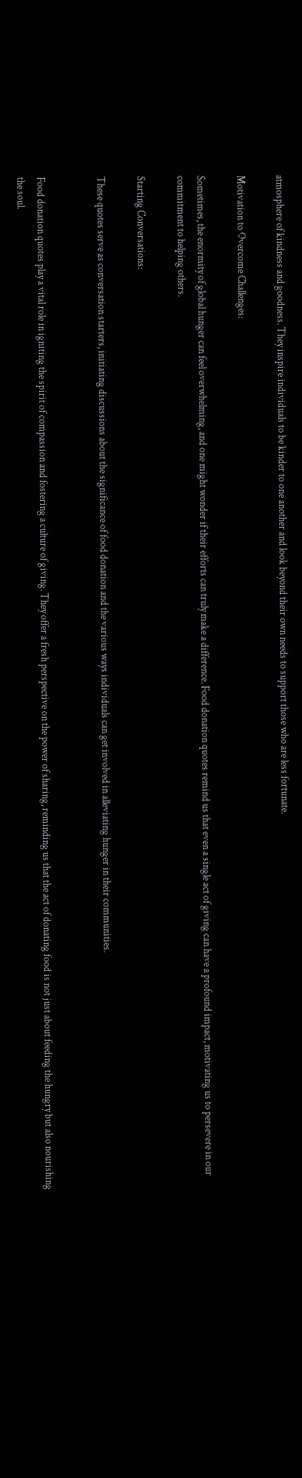atmosphere of kindness and goodness. They inspire individuals to be kinder to one another and look beyond their own needs to support those who are less fortunate.

Motivation to Overcome Challenges:

Sometimes, the enormity of global hunger can feel overwhelming, and one might wonder if their efforts can truly make a difference. Food donation quotes remind us that even a single act of giving can have a profound impact, motivating us to persevere in our commitment to helping others.

Starting Conversations:

These quotes serve as conversation starters, initiating discussions about the significance of food donation and the various ways individuals can get involved in alleviating hunger in their communities.


Food donation quotes play a vital role in igniting the spirit of compassion and fostering a culture of giving. They offer a fresh perspective on the power of sharing, reminding us that the act of donating food is not just about feeding the hungry but also nourishing the soul.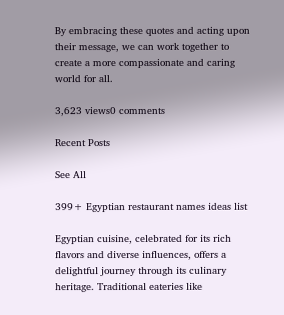By embracing these quotes and acting upon their message, we can work together to create a more compassionate and caring world for all.

3,623 views0 comments

Recent Posts

See All

399+ Egyptian restaurant names ideas list

Egyptian cuisine, celebrated for its rich flavors and diverse influences, offers a delightful journey through its culinary heritage. Traditional eateries like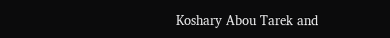Koshary Abou Tarek and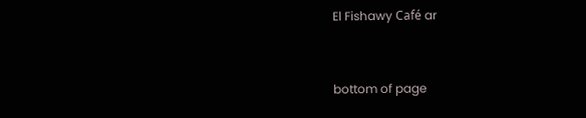El Fishawy Café ar


bottom of page